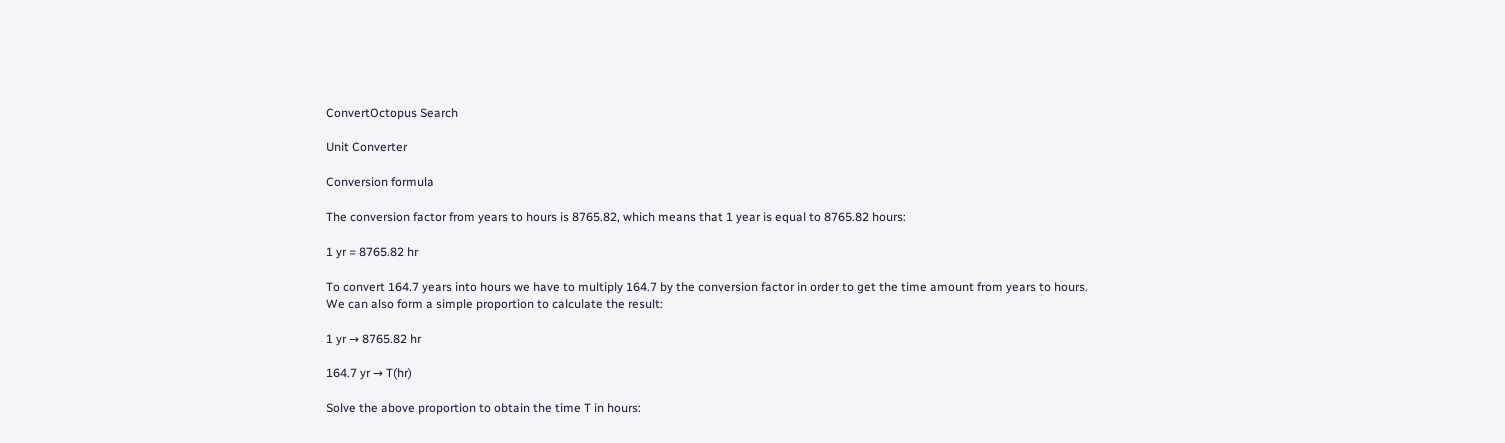ConvertOctopus Search

Unit Converter

Conversion formula

The conversion factor from years to hours is 8765.82, which means that 1 year is equal to 8765.82 hours:

1 yr = 8765.82 hr

To convert 164.7 years into hours we have to multiply 164.7 by the conversion factor in order to get the time amount from years to hours. We can also form a simple proportion to calculate the result:

1 yr → 8765.82 hr

164.7 yr → T(hr)

Solve the above proportion to obtain the time T in hours: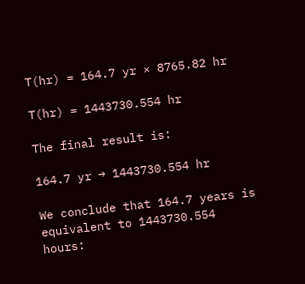T(hr) = 164.7 yr × 8765.82 hr

T(hr) = 1443730.554 hr

The final result is:

164.7 yr → 1443730.554 hr

We conclude that 164.7 years is equivalent to 1443730.554 hours: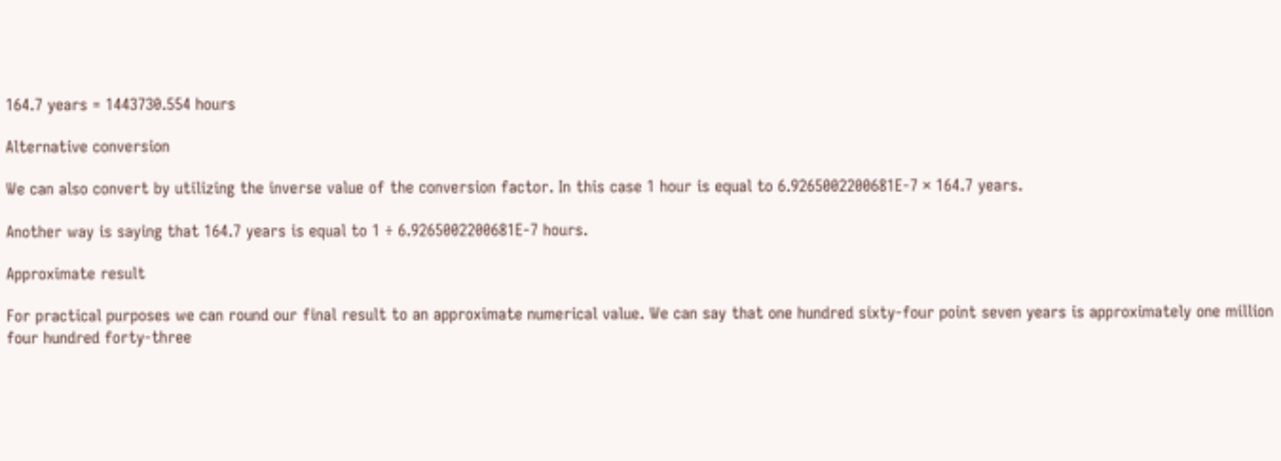164.7 years = 1443730.554 hours

Alternative conversion

We can also convert by utilizing the inverse value of the conversion factor. In this case 1 hour is equal to 6.9265002200681E-7 × 164.7 years.

Another way is saying that 164.7 years is equal to 1 ÷ 6.9265002200681E-7 hours.

Approximate result

For practical purposes we can round our final result to an approximate numerical value. We can say that one hundred sixty-four point seven years is approximately one million four hundred forty-three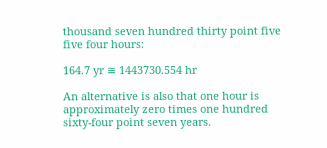thousand seven hundred thirty point five five four hours:

164.7 yr ≅ 1443730.554 hr

An alternative is also that one hour is approximately zero times one hundred sixty-four point seven years.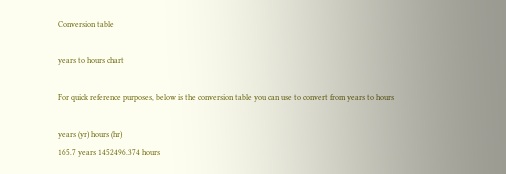Conversion table

years to hours chart

For quick reference purposes, below is the conversion table you can use to convert from years to hours

years (yr) hours (hr)
165.7 years 1452496.374 hours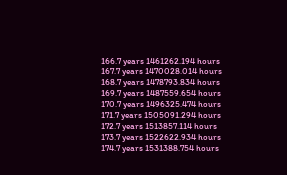166.7 years 1461262.194 hours
167.7 years 1470028.014 hours
168.7 years 1478793.834 hours
169.7 years 1487559.654 hours
170.7 years 1496325.474 hours
171.7 years 1505091.294 hours
172.7 years 1513857.114 hours
173.7 years 1522622.934 hours
174.7 years 1531388.754 hours